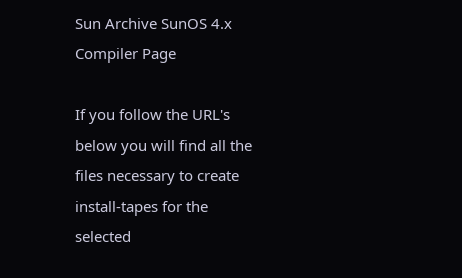Sun Archive SunOS 4.x Compiler Page

If you follow the URL's below you will find all the files necessary to create install-tapes for the selected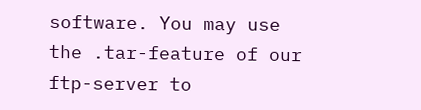software. You may use the .tar-feature of our ftp-server to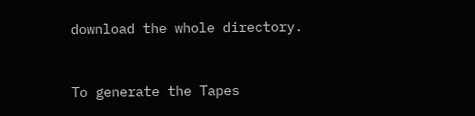download the whole directory.


To generate the Tapes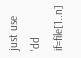just use 'dd if=file[1..n]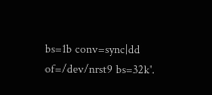bs=1b conv=sync|dd of=/dev/nrst9 bs=32k'.